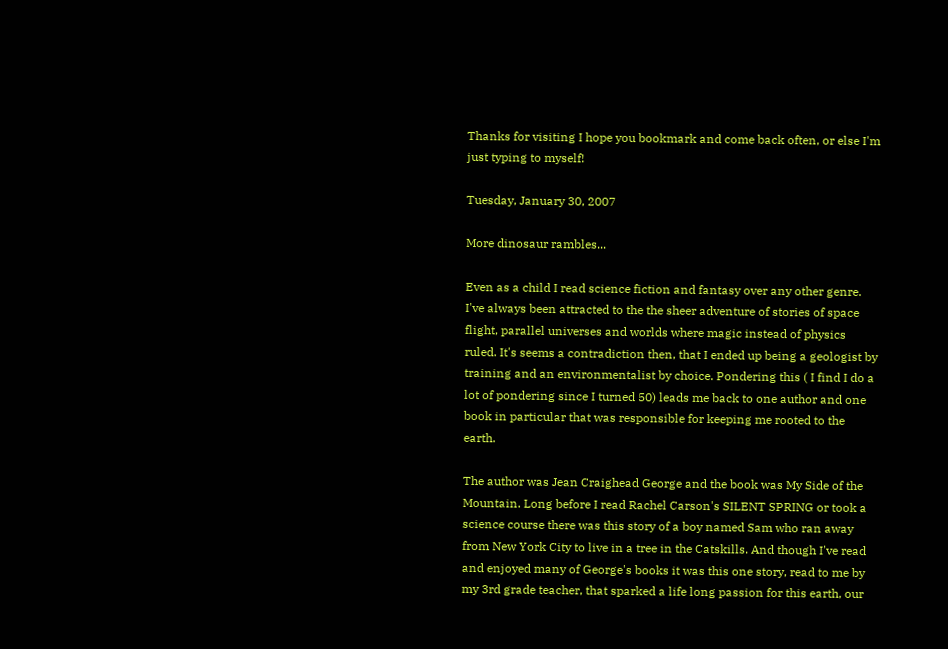Thanks for visiting I hope you bookmark and come back often, or else I'm just typing to myself!

Tuesday, January 30, 2007

More dinosaur rambles...

Even as a child I read science fiction and fantasy over any other genre. I've always been attracted to the the sheer adventure of stories of space flight, parallel universes and worlds where magic instead of physics ruled. It's seems a contradiction then, that I ended up being a geologist by training and an environmentalist by choice. Pondering this ( I find I do a lot of pondering since I turned 50) leads me back to one author and one book in particular that was responsible for keeping me rooted to the earth.

The author was Jean Craighead George and the book was My Side of the Mountain. Long before I read Rachel Carson's SILENT SPRING or took a science course there was this story of a boy named Sam who ran away from New York City to live in a tree in the Catskills. And though I've read and enjoyed many of George's books it was this one story, read to me by my 3rd grade teacher, that sparked a life long passion for this earth, our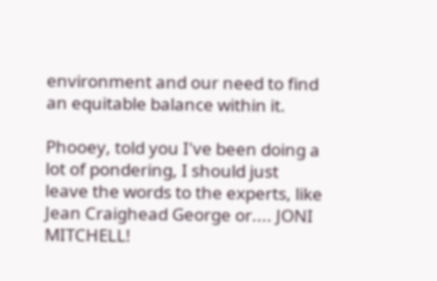environment and our need to find an equitable balance within it.

Phooey, told you I've been doing a lot of pondering, I should just leave the words to the experts, like Jean Craighead George or.... JONI MITCHELL!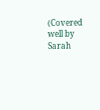(Covered well by Sarah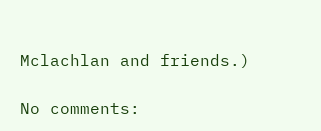Mclachlan and friends.)

No comments: